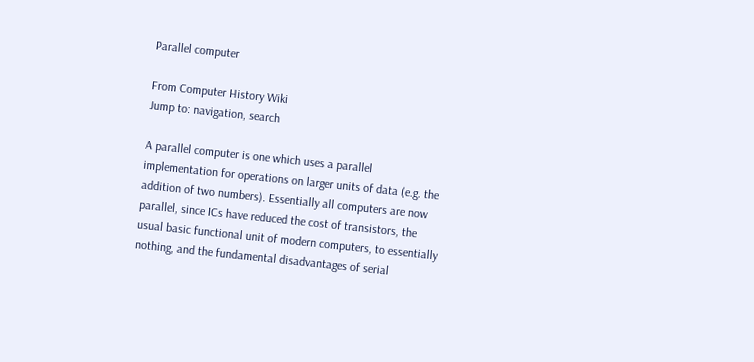Parallel computer

From Computer History Wiki
Jump to: navigation, search

A parallel computer is one which uses a parallel implementation for operations on larger units of data (e.g. the addition of two numbers). Essentially all computers are now parallel, since ICs have reduced the cost of transistors, the usual basic functional unit of modern computers, to essentially nothing, and the fundamental disadvantages of serial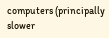computers (principally slower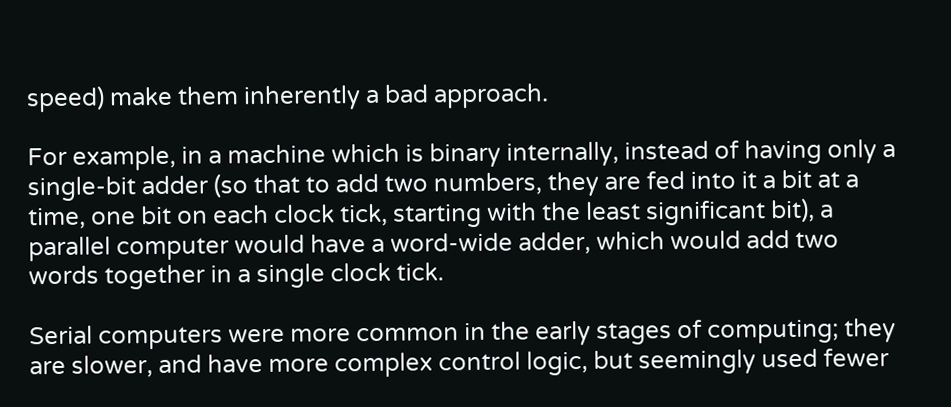speed) make them inherently a bad approach.

For example, in a machine which is binary internally, instead of having only a single-bit adder (so that to add two numbers, they are fed into it a bit at a time, one bit on each clock tick, starting with the least significant bit), a parallel computer would have a word-wide adder, which would add two words together in a single clock tick.

Serial computers were more common in the early stages of computing; they are slower, and have more complex control logic, but seemingly used fewer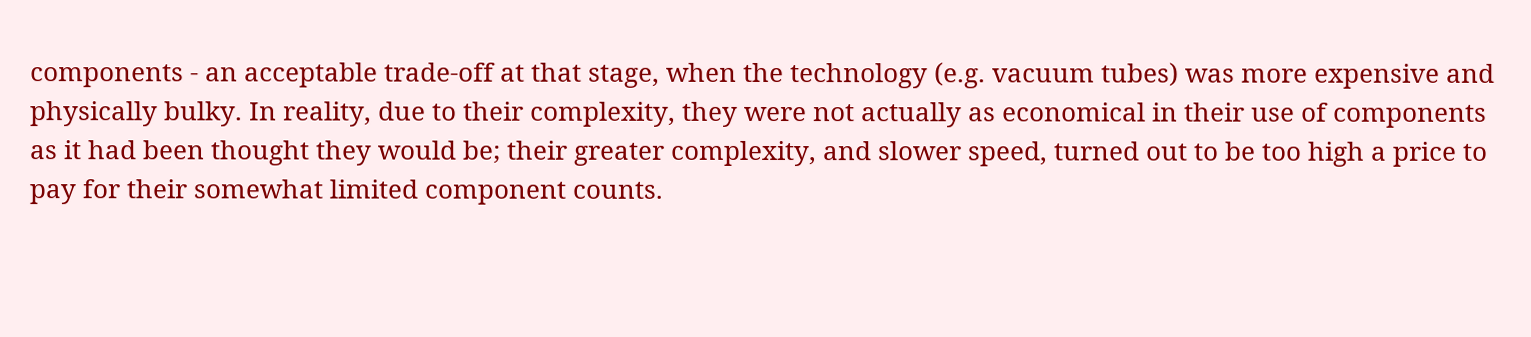components - an acceptable trade-off at that stage, when the technology (e.g. vacuum tubes) was more expensive and physically bulky. In reality, due to their complexity, they were not actually as economical in their use of components as it had been thought they would be; their greater complexity, and slower speed, turned out to be too high a price to pay for their somewhat limited component counts.